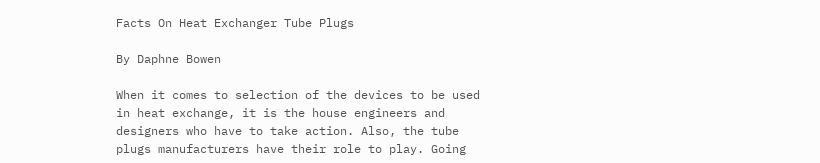Facts On Heat Exchanger Tube Plugs

By Daphne Bowen

When it comes to selection of the devices to be used in heat exchange, it is the house engineers and designers who have to take action. Also, the tube plugs manufacturers have their role to play. Going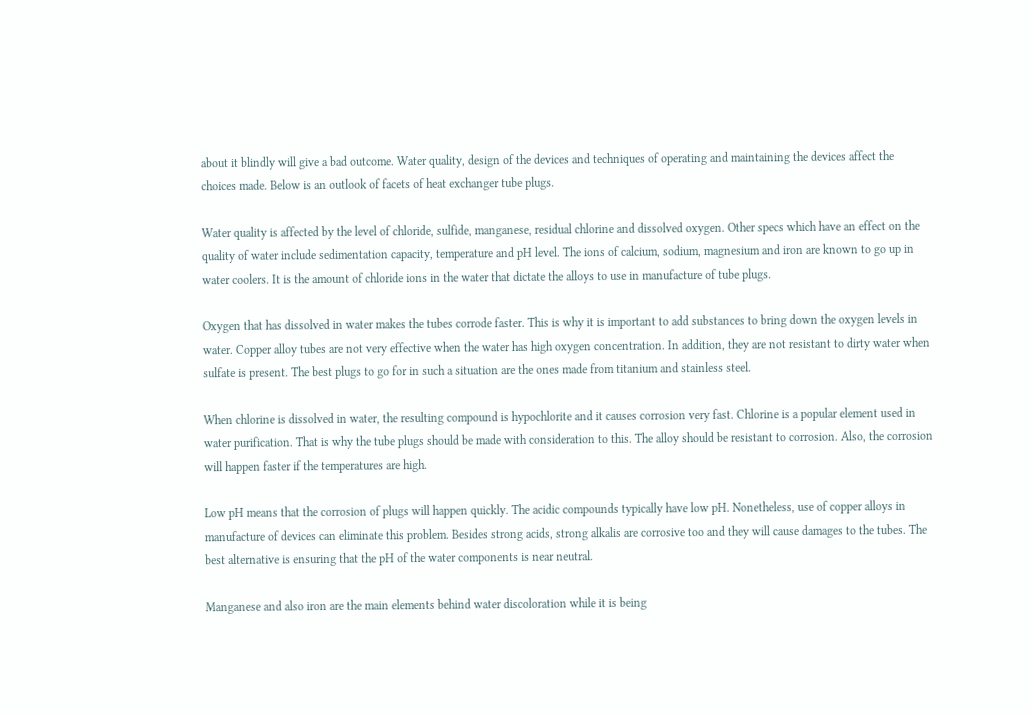about it blindly will give a bad outcome. Water quality, design of the devices and techniques of operating and maintaining the devices affect the choices made. Below is an outlook of facets of heat exchanger tube plugs.

Water quality is affected by the level of chloride, sulfide, manganese, residual chlorine and dissolved oxygen. Other specs which have an effect on the quality of water include sedimentation capacity, temperature and pH level. The ions of calcium, sodium, magnesium and iron are known to go up in water coolers. It is the amount of chloride ions in the water that dictate the alloys to use in manufacture of tube plugs.

Oxygen that has dissolved in water makes the tubes corrode faster. This is why it is important to add substances to bring down the oxygen levels in water. Copper alloy tubes are not very effective when the water has high oxygen concentration. In addition, they are not resistant to dirty water when sulfate is present. The best plugs to go for in such a situation are the ones made from titanium and stainless steel.

When chlorine is dissolved in water, the resulting compound is hypochlorite and it causes corrosion very fast. Chlorine is a popular element used in water purification. That is why the tube plugs should be made with consideration to this. The alloy should be resistant to corrosion. Also, the corrosion will happen faster if the temperatures are high.

Low pH means that the corrosion of plugs will happen quickly. The acidic compounds typically have low pH. Nonetheless, use of copper alloys in manufacture of devices can eliminate this problem. Besides strong acids, strong alkalis are corrosive too and they will cause damages to the tubes. The best alternative is ensuring that the pH of the water components is near neutral.

Manganese and also iron are the main elements behind water discoloration while it is being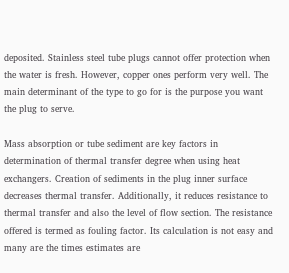deposited. Stainless steel tube plugs cannot offer protection when the water is fresh. However, copper ones perform very well. The main determinant of the type to go for is the purpose you want the plug to serve.

Mass absorption or tube sediment are key factors in determination of thermal transfer degree when using heat exchangers. Creation of sediments in the plug inner surface decreases thermal transfer. Additionally, it reduces resistance to thermal transfer and also the level of flow section. The resistance offered is termed as fouling factor. Its calculation is not easy and many are the times estimates are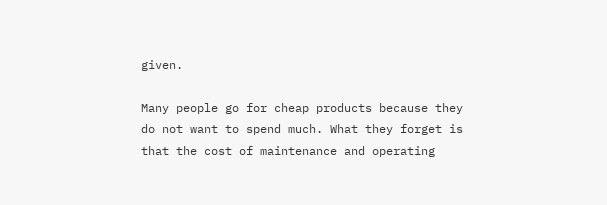given.

Many people go for cheap products because they do not want to spend much. What they forget is that the cost of maintenance and operating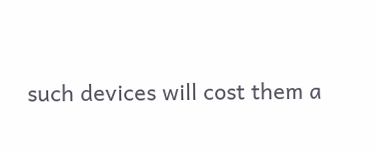such devices will cost them a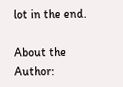lot in the end.

About the Author: